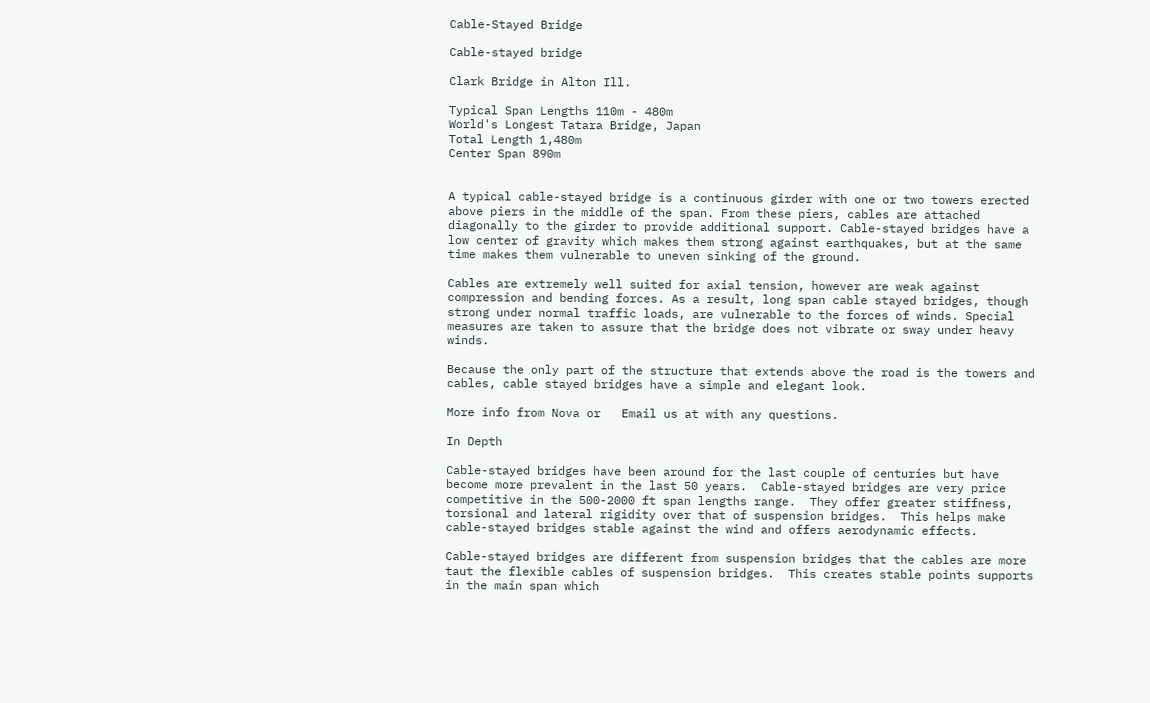Cable-Stayed Bridge

Cable-stayed bridge

Clark Bridge in Alton Ill.

Typical Span Lengths 110m - 480m
World's Longest Tatara Bridge, Japan
Total Length 1,480m
Center Span 890m


A typical cable-stayed bridge is a continuous girder with one or two towers erected above piers in the middle of the span. From these piers, cables are attached diagonally to the girder to provide additional support. Cable-stayed bridges have a low center of gravity which makes them strong against earthquakes, but at the same time makes them vulnerable to uneven sinking of the ground.

Cables are extremely well suited for axial tension, however are weak against compression and bending forces. As a result, long span cable stayed bridges, though strong under normal traffic loads, are vulnerable to the forces of winds. Special measures are taken to assure that the bridge does not vibrate or sway under heavy winds.

Because the only part of the structure that extends above the road is the towers and cables, cable stayed bridges have a simple and elegant look.

More info from Nova or   Email us at with any questions.

In Depth

Cable-stayed bridges have been around for the last couple of centuries but have become more prevalent in the last 50 years.  Cable-stayed bridges are very price competitive in the 500-2000 ft span lengths range.  They offer greater stiffness, torsional and lateral rigidity over that of suspension bridges.  This helps make cable-stayed bridges stable against the wind and offers aerodynamic effects.

Cable-stayed bridges are different from suspension bridges that the cables are more taut the flexible cables of suspension bridges.  This creates stable points supports in the main span which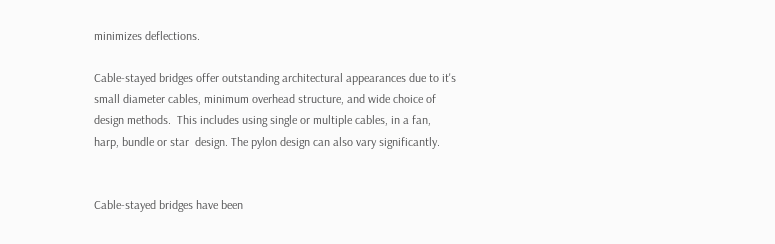minimizes deflections.

Cable-stayed bridges offer outstanding architectural appearances due to it's small diameter cables, minimum overhead structure, and wide choice of design methods.  This includes using single or multiple cables, in a fan, harp, bundle or star  design. The pylon design can also vary significantly.


Cable-stayed bridges have been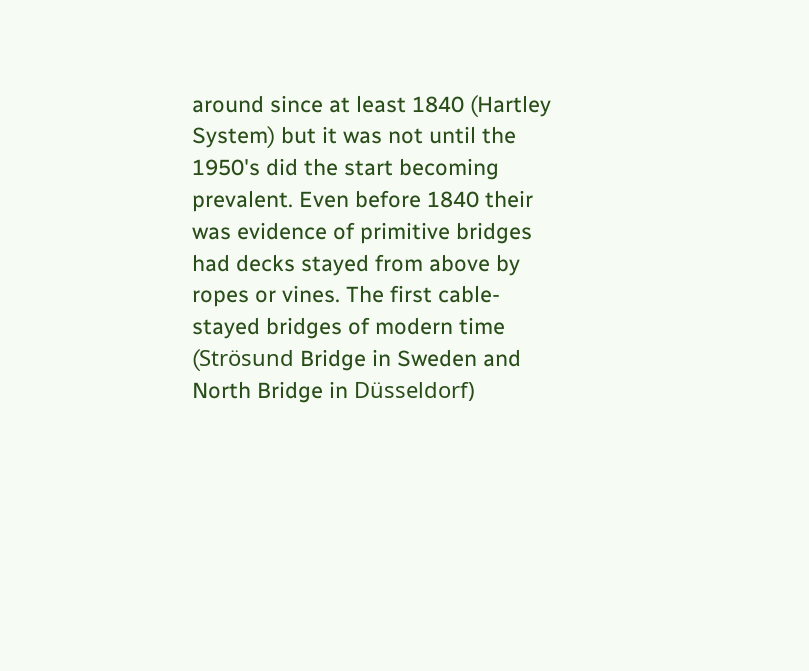around since at least 1840 (Hartley System) but it was not until the 1950's did the start becoming prevalent. Even before 1840 their was evidence of primitive bridges had decks stayed from above by ropes or vines. The first cable-stayed bridges of modern time (Strösund Bridge in Sweden and North Bridge in Düsseldorf)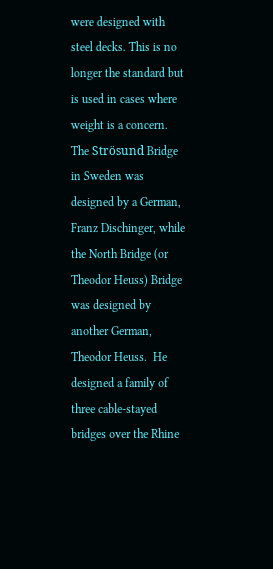were designed with steel decks. This is no longer the standard but is used in cases where weight is a concern. The Strösund Bridge in Sweden was designed by a German, Franz Dischinger, while the North Bridge (or Theodor Heuss) Bridge was designed by another German, Theodor Heuss.  He designed a family of three cable-stayed bridges over the Rhine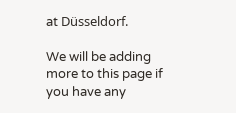at Düsseldorf.

We will be adding more to this page if you have any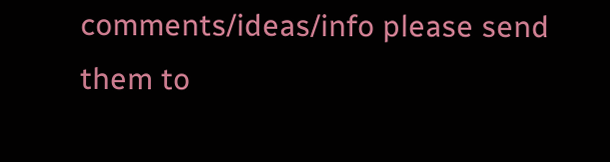comments/ideas/info please send them to